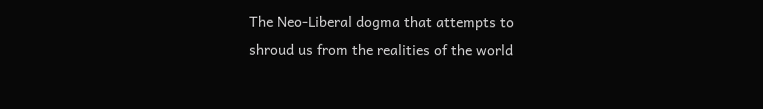The Neo-Liberal dogma that attempts to shroud us from the realities of the world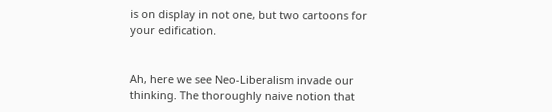is on display in not one, but two cartoons for your edification.


Ah, here we see Neo-Liberalism invade our thinking. The thoroughly naive notion that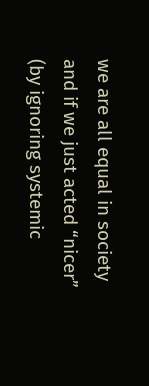we are all equal in society and if we just acted “nicer” (by ignoring systemic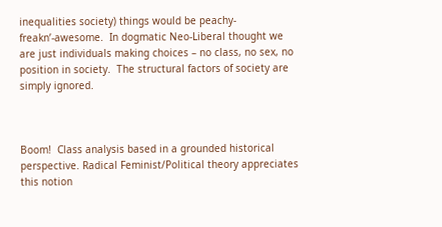inequalities society) things would be peachy-freakn’-awesome.  In dogmatic Neo-Liberal thought we are just individuals making choices – no class, no sex, no position in society.  The structural factors of society are simply ignored.



Boom!  Class analysis based in a grounded historical perspective. Radical Feminist/Political theory appreciates this notion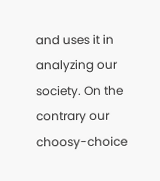and uses it in analyzing our society. On the contrary our choosy-choice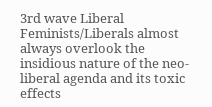3rd wave Liberal Feminists/Liberals almost always overlook the insidious nature of the neo-liberal agenda and its toxic effects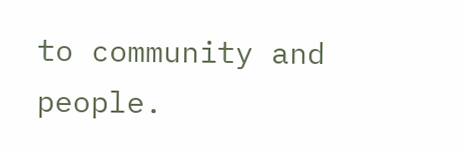to community and people.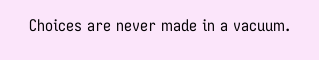Choices are never made in a vacuum.